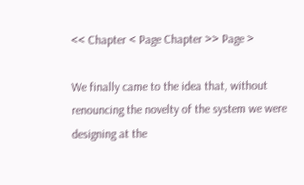<< Chapter < Page Chapter >> Page >

We finally came to the idea that, without renouncing the novelty of the system we were designing at the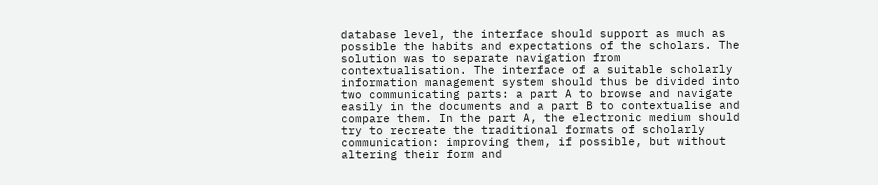database level, the interface should support as much as possible the habits and expectations of the scholars. The solution was to separate navigation from contextualisation. The interface of a suitable scholarly information management system should thus be divided into two communicating parts: a part A to browse and navigate easily in the documents and a part B to contextualise and compare them. In the part A, the electronic medium should try to recreate the traditional formats of scholarly communication: improving them, if possible, but without altering their form and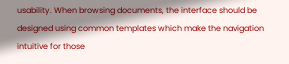usability. When browsing documents, the interface should be designed using common templates which make the navigation intuitive for those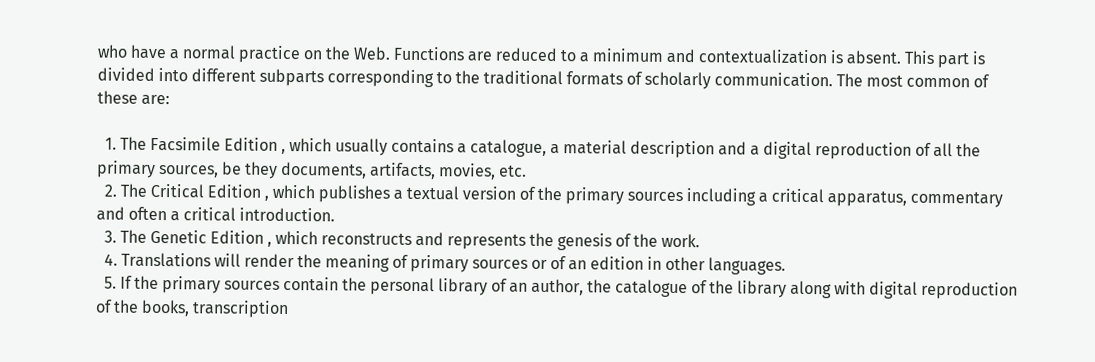who have a normal practice on the Web. Functions are reduced to a minimum and contextualization is absent. This part is divided into different subparts corresponding to the traditional formats of scholarly communication. The most common of these are:

  1. The Facsimile Edition , which usually contains a catalogue, a material description and a digital reproduction of all the primary sources, be they documents, artifacts, movies, etc.
  2. The Critical Edition , which publishes a textual version of the primary sources including a critical apparatus, commentary and often a critical introduction.
  3. The Genetic Edition , which reconstructs and represents the genesis of the work.
  4. Translations will render the meaning of primary sources or of an edition in other languages.
  5. If the primary sources contain the personal library of an author, the catalogue of the library along with digital reproduction of the books, transcription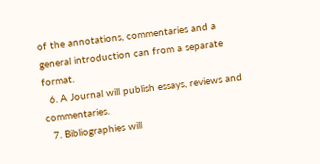of the annotations, commentaries and a general introduction can from a separate format.
  6. A Journal will publish essays, reviews and commentaries.
  7. Bibliographies will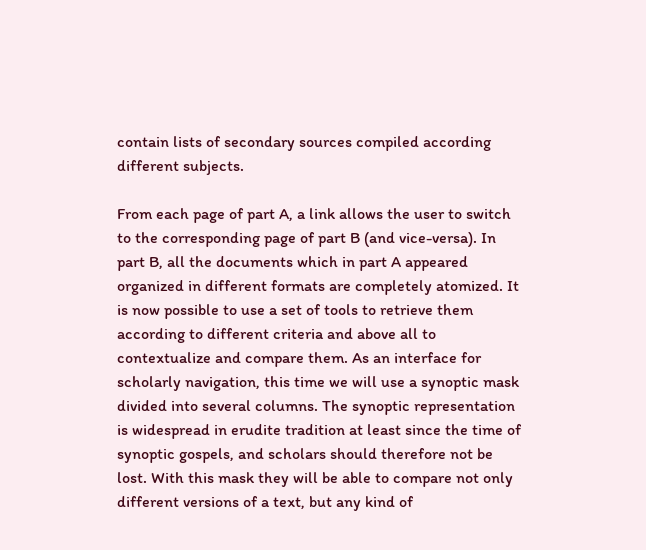contain lists of secondary sources compiled according different subjects.

From each page of part A, a link allows the user to switch to the corresponding page of part B (and vice-versa). In part B, all the documents which in part A appeared organized in different formats are completely atomized. It is now possible to use a set of tools to retrieve them according to different criteria and above all to contextualize and compare them. As an interface for scholarly navigation, this time we will use a synoptic mask divided into several columns. The synoptic representation is widespread in erudite tradition at least since the time of synoptic gospels, and scholars should therefore not be lost. With this mask they will be able to compare not only different versions of a text, but any kind of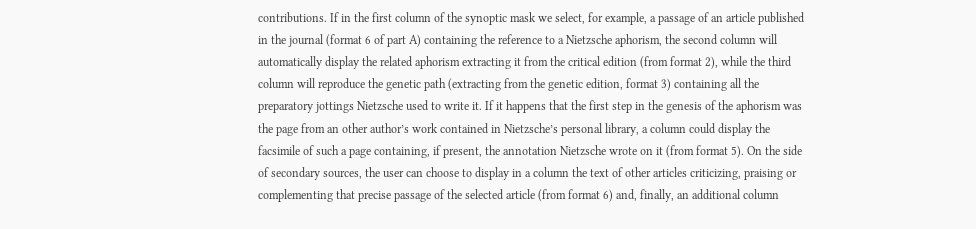contributions. If in the first column of the synoptic mask we select, for example, a passage of an article published in the journal (format 6 of part A) containing the reference to a Nietzsche aphorism, the second column will automatically display the related aphorism extracting it from the critical edition (from format 2), while the third column will reproduce the genetic path (extracting from the genetic edition, format 3) containing all the preparatory jottings Nietzsche used to write it. If it happens that the first step in the genesis of the aphorism was the page from an other author’s work contained in Nietzsche’s personal library, a column could display the facsimile of such a page containing, if present, the annotation Nietzsche wrote on it (from format 5). On the side of secondary sources, the user can choose to display in a column the text of other articles criticizing, praising or complementing that precise passage of the selected article (from format 6) and, finally, an additional column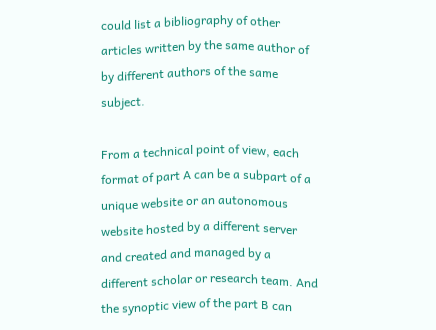could list a bibliography of other articles written by the same author of by different authors of the same subject.

From a technical point of view, each format of part A can be a subpart of a unique website or an autonomous website hosted by a different server and created and managed by a different scholar or research team. And the synoptic view of the part B can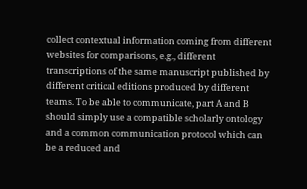collect contextual information coming from different websites for comparisons, e.g., different transcriptions of the same manuscript published by different critical editions produced by different teams. To be able to communicate, part A and B should simply use a compatible scholarly ontology and a common communication protocol which can be a reduced and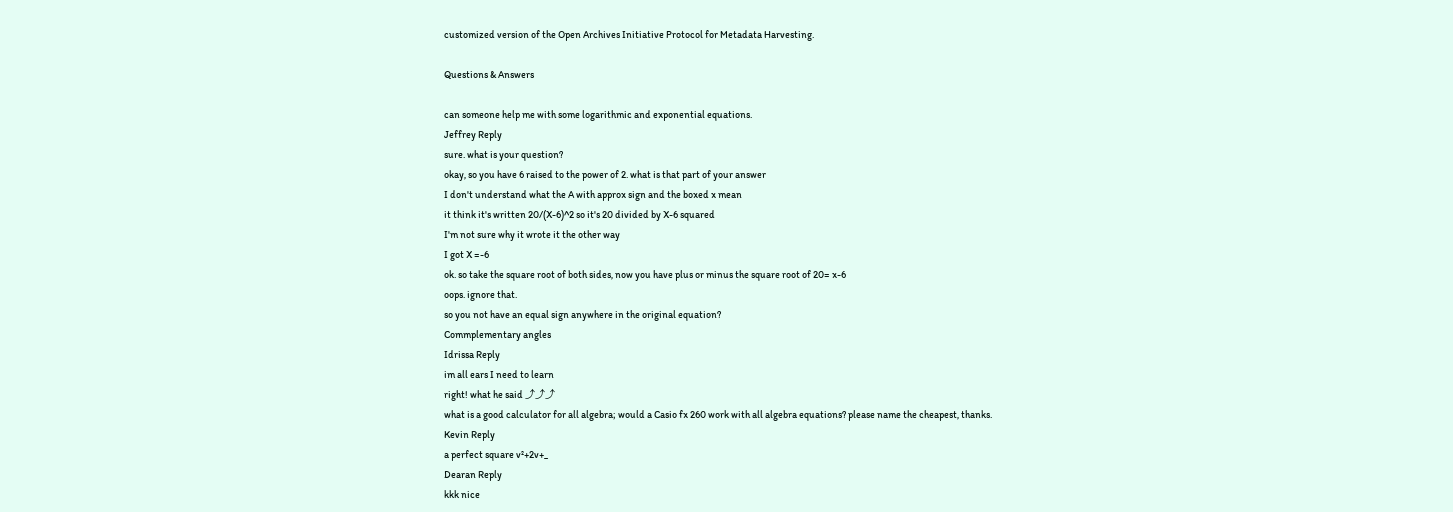customized version of the Open Archives Initiative Protocol for Metadata Harvesting.

Questions & Answers

can someone help me with some logarithmic and exponential equations.
Jeffrey Reply
sure. what is your question?
okay, so you have 6 raised to the power of 2. what is that part of your answer
I don't understand what the A with approx sign and the boxed x mean
it think it's written 20/(X-6)^2 so it's 20 divided by X-6 squared
I'm not sure why it wrote it the other way
I got X =-6
ok. so take the square root of both sides, now you have plus or minus the square root of 20= x-6
oops. ignore that.
so you not have an equal sign anywhere in the original equation?
Commplementary angles
Idrissa Reply
im all ears I need to learn
right! what he said ⤴⤴⤴
what is a good calculator for all algebra; would a Casio fx 260 work with all algebra equations? please name the cheapest, thanks.
Kevin Reply
a perfect square v²+2v+_
Dearan Reply
kkk nice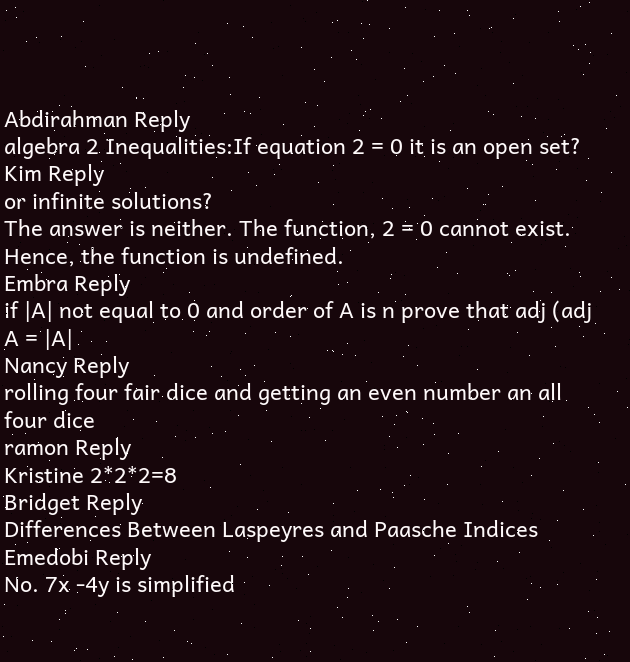Abdirahman Reply
algebra 2 Inequalities:If equation 2 = 0 it is an open set?
Kim Reply
or infinite solutions?
The answer is neither. The function, 2 = 0 cannot exist. Hence, the function is undefined.
Embra Reply
if |A| not equal to 0 and order of A is n prove that adj (adj A = |A|
Nancy Reply
rolling four fair dice and getting an even number an all four dice
ramon Reply
Kristine 2*2*2=8
Bridget Reply
Differences Between Laspeyres and Paasche Indices
Emedobi Reply
No. 7x -4y is simplified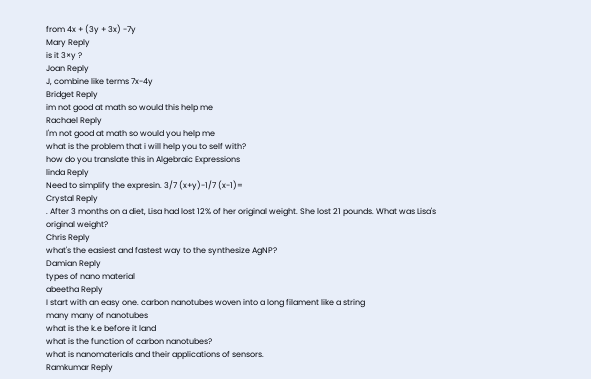from 4x + (3y + 3x) -7y
Mary Reply
is it 3×y ?
Joan Reply
J, combine like terms 7x-4y
Bridget Reply
im not good at math so would this help me
Rachael Reply
I'm not good at math so would you help me
what is the problem that i will help you to self with?
how do you translate this in Algebraic Expressions
linda Reply
Need to simplify the expresin. 3/7 (x+y)-1/7 (x-1)=
Crystal Reply
. After 3 months on a diet, Lisa had lost 12% of her original weight. She lost 21 pounds. What was Lisa's original weight?
Chris Reply
what's the easiest and fastest way to the synthesize AgNP?
Damian Reply
types of nano material
abeetha Reply
I start with an easy one. carbon nanotubes woven into a long filament like a string
many many of nanotubes
what is the k.e before it land
what is the function of carbon nanotubes?
what is nanomaterials and their applications of sensors.
Ramkumar Reply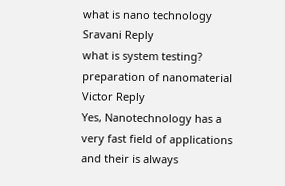what is nano technology
Sravani Reply
what is system testing?
preparation of nanomaterial
Victor Reply
Yes, Nanotechnology has a very fast field of applications and their is always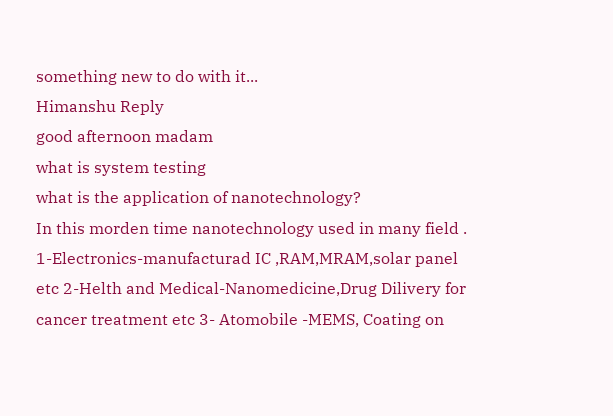something new to do with it...
Himanshu Reply
good afternoon madam
what is system testing
what is the application of nanotechnology?
In this morden time nanotechnology used in many field . 1-Electronics-manufacturad IC ,RAM,MRAM,solar panel etc 2-Helth and Medical-Nanomedicine,Drug Dilivery for cancer treatment etc 3- Atomobile -MEMS, Coating on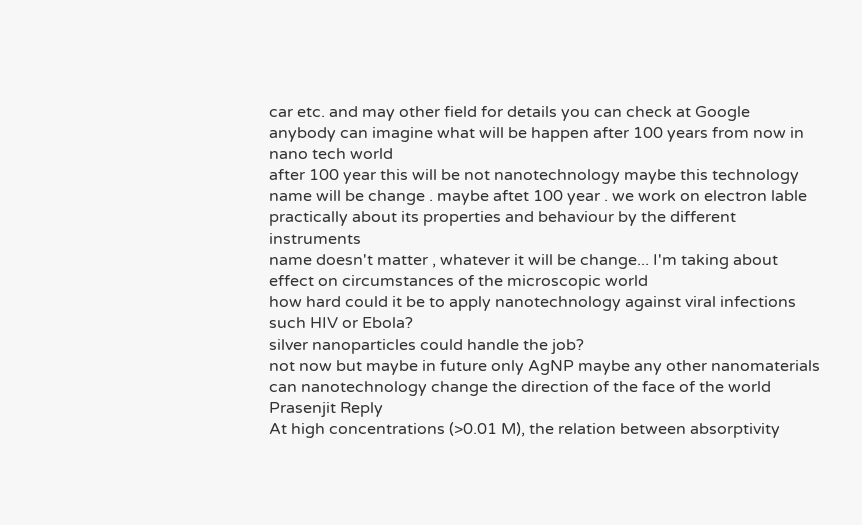car etc. and may other field for details you can check at Google
anybody can imagine what will be happen after 100 years from now in nano tech world
after 100 year this will be not nanotechnology maybe this technology name will be change . maybe aftet 100 year . we work on electron lable practically about its properties and behaviour by the different instruments
name doesn't matter , whatever it will be change... I'm taking about effect on circumstances of the microscopic world
how hard could it be to apply nanotechnology against viral infections such HIV or Ebola?
silver nanoparticles could handle the job?
not now but maybe in future only AgNP maybe any other nanomaterials
can nanotechnology change the direction of the face of the world
Prasenjit Reply
At high concentrations (>0.01 M), the relation between absorptivity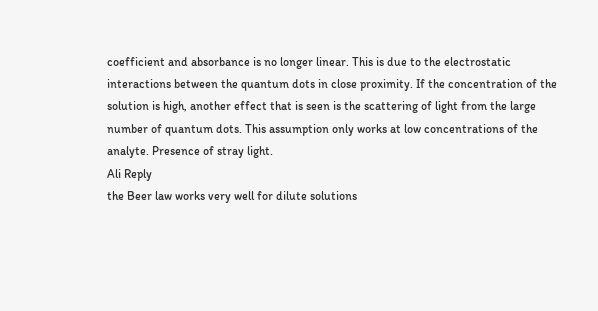coefficient and absorbance is no longer linear. This is due to the electrostatic interactions between the quantum dots in close proximity. If the concentration of the solution is high, another effect that is seen is the scattering of light from the large number of quantum dots. This assumption only works at low concentrations of the analyte. Presence of stray light.
Ali Reply
the Beer law works very well for dilute solutions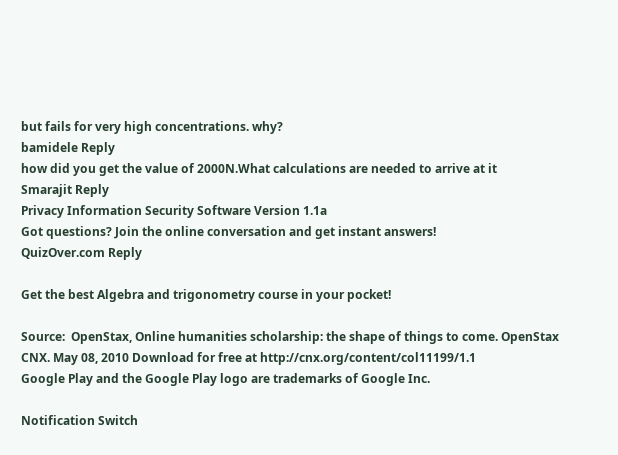but fails for very high concentrations. why?
bamidele Reply
how did you get the value of 2000N.What calculations are needed to arrive at it
Smarajit Reply
Privacy Information Security Software Version 1.1a
Got questions? Join the online conversation and get instant answers!
QuizOver.com Reply

Get the best Algebra and trigonometry course in your pocket!

Source:  OpenStax, Online humanities scholarship: the shape of things to come. OpenStax CNX. May 08, 2010 Download for free at http://cnx.org/content/col11199/1.1
Google Play and the Google Play logo are trademarks of Google Inc.

Notification Switch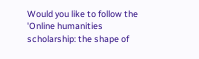Would you like to follow the 'Online humanities scholarship: the shape of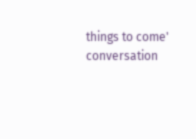things to come' conversation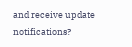and receive update notifications?